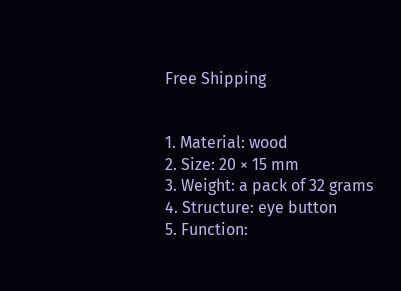Free Shipping


1. Material: wood
2. Size: 20 × 15 mm
3. Weight: a pack of 32 grams
4. Structure: eye button
5. Function: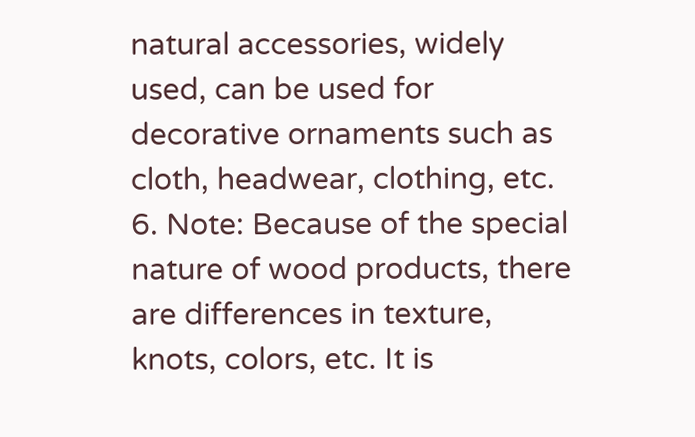natural accessories, widely used, can be used for decorative ornaments such as cloth, headwear, clothing, etc.
6. Note: Because of the special nature of wood products, there are differences in texture, knots, colors, etc. It is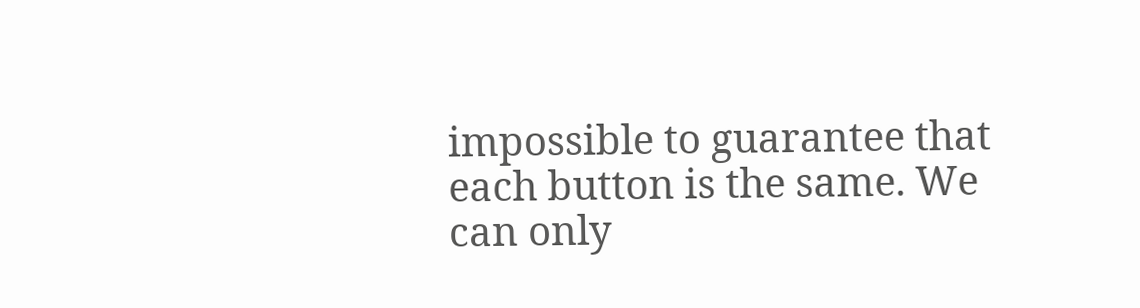impossible to guarantee that each button is the same. We can only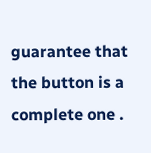guarantee that the button is a complete one .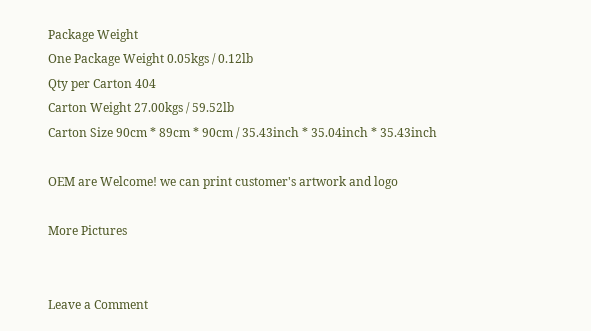Package Weight
One Package Weight 0.05kgs / 0.12lb
Qty per Carton 404
Carton Weight 27.00kgs / 59.52lb
Carton Size 90cm * 89cm * 90cm / 35.43inch * 35.04inch * 35.43inch

OEM are Welcome! we can print customer's artwork and logo

More Pictures


Leave a Comment